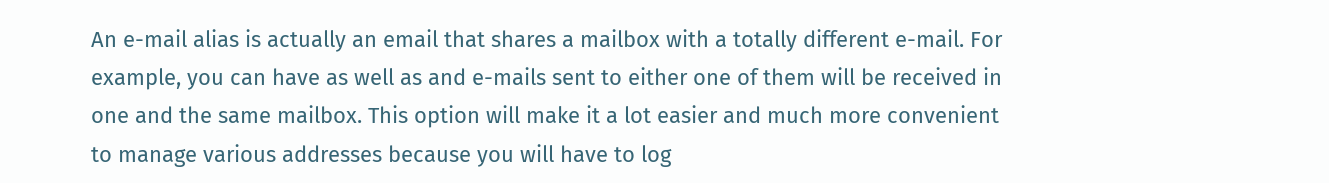An e-mail alias is actually an email that shares a mailbox with a totally different e-mail. For example, you can have as well as and e-mails sent to either one of them will be received in one and the same mailbox. This option will make it a lot easier and much more convenient to manage various addresses because you will have to log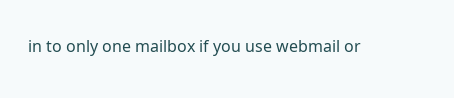in to only one mailbox if you use webmail or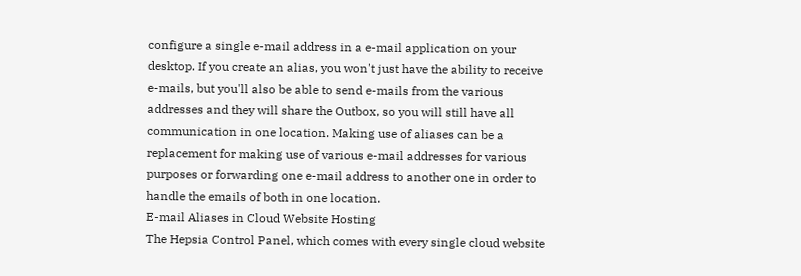configure a single e-mail address in a e-mail application on your desktop. If you create an alias, you won't just have the ability to receive e-mails, but you'll also be able to send e-mails from the various addresses and they will share the Outbox, so you will still have all communication in one location. Making use of aliases can be a replacement for making use of various e-mail addresses for various purposes or forwarding one e-mail address to another one in order to handle the emails of both in one location.
E-mail Aliases in Cloud Website Hosting
The Hepsia Control Panel, which comes with every single cloud website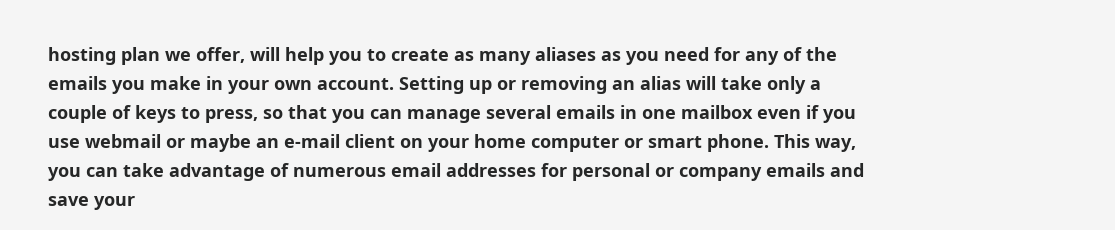hosting plan we offer, will help you to create as many aliases as you need for any of the emails you make in your own account. Setting up or removing an alias will take only a couple of keys to press, so that you can manage several emails in one mailbox even if you use webmail or maybe an e-mail client on your home computer or smart phone. This way, you can take advantage of numerous email addresses for personal or company emails and save your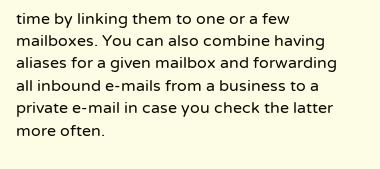time by linking them to one or a few mailboxes. You can also combine having aliases for a given mailbox and forwarding all inbound e-mails from a business to a private e-mail in case you check the latter more often.